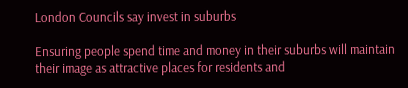London Councils say invest in suburbs

Ensuring people spend time and money in their suburbs will maintain their image as attractive places for residents and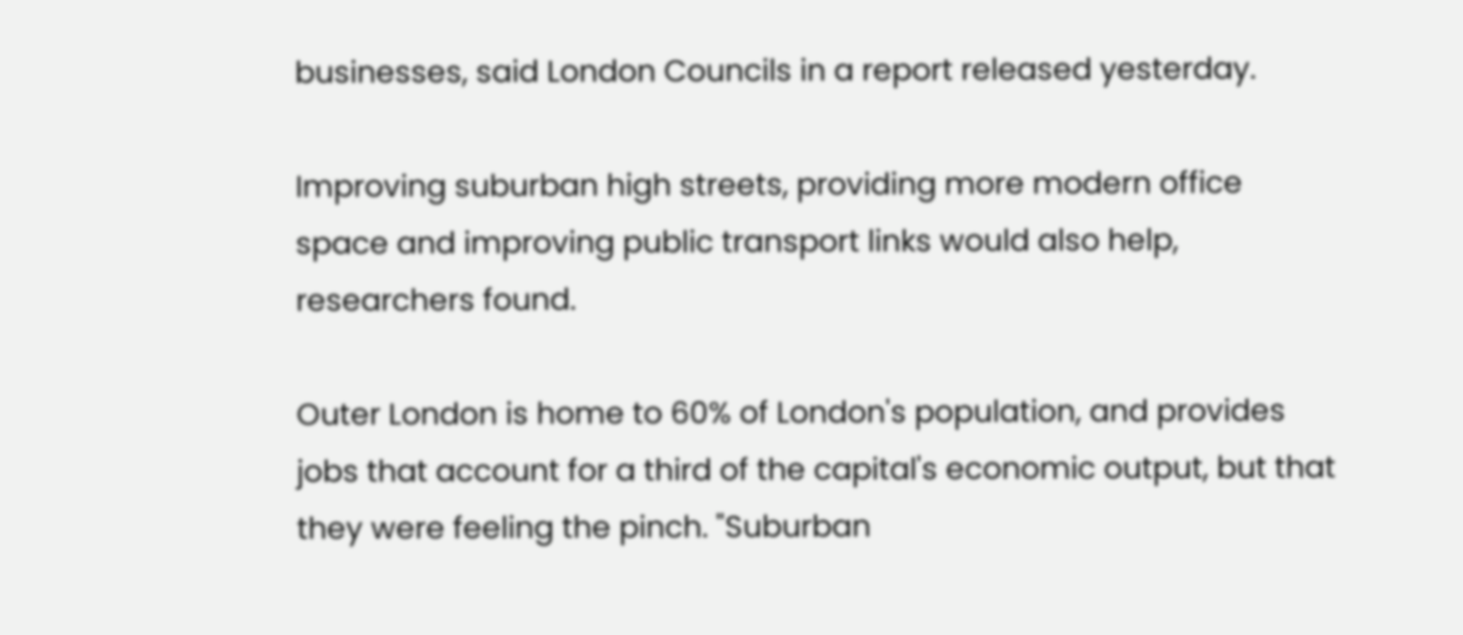businesses, said London Councils in a report released yesterday.

Improving suburban high streets, providing more modern office space and improving public transport links would also help, researchers found.

Outer London is home to 60% of London's population, and provides jobs that account for a third of the capital's economic output, but that they were feeling the pinch. "Suburban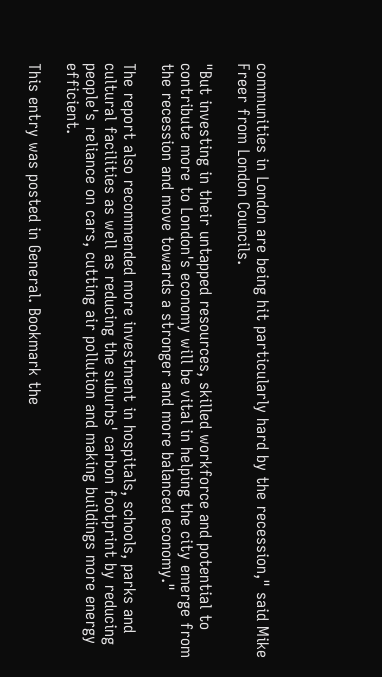communities in London are being hit particularly hard by the recession," said Mike Freer from London Councils.

"But investing in their untapped resources, skilled workforce and potential to contribute more to London's economy will be vital in helping the city emerge from the recession and move towards a stronger and more balanced economy."

The report also recommended more investment in hospitals, schools, parks and cultural facilities as well as reducing the suburbs' carbon footprint by reducing people's reliance on cars, cutting air pollution and making buildings more energy efficient.

This entry was posted in General. Bookmark the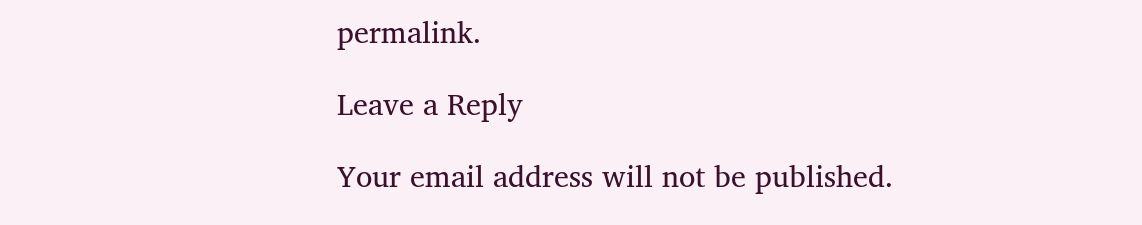permalink.

Leave a Reply

Your email address will not be published.